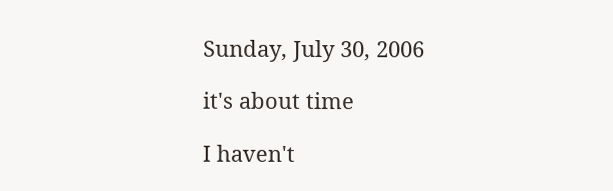Sunday, July 30, 2006

it's about time

I haven't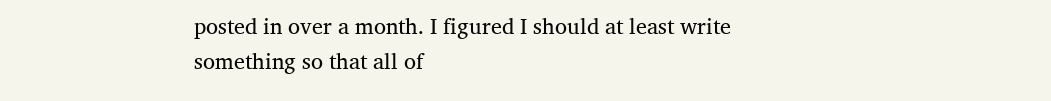posted in over a month. I figured I should at least write something so that all of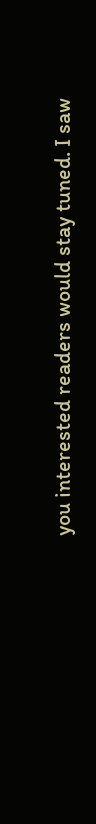you interested readers would stay tuned. I saw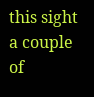this sight a couple of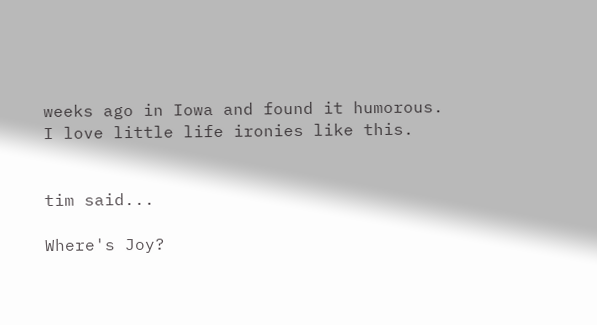weeks ago in Iowa and found it humorous. I love little life ironies like this.


tim said...

Where's Joy?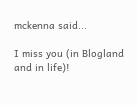mckenna said...

I miss you (in Blogland and in life)!